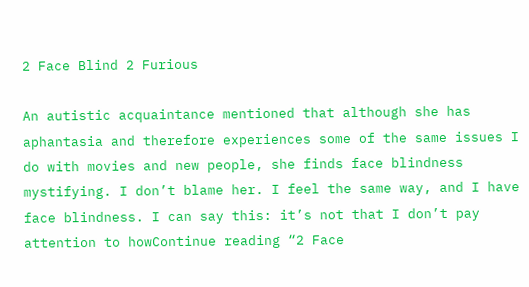2 Face Blind 2 Furious

An autistic acquaintance mentioned that although she has aphantasia and therefore experiences some of the same issues I do with movies and new people, she finds face blindness mystifying. I don’t blame her. I feel the same way, and I have face blindness. I can say this: it’s not that I don’t pay attention to howContinue reading “2 Face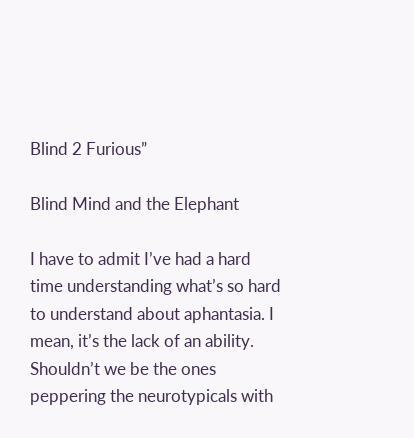Blind 2 Furious”

Blind Mind and the Elephant

I have to admit I’ve had a hard time understanding what’s so hard to understand about aphantasia. I mean, it’s the lack of an ability. Shouldn’t we be the ones peppering the neurotypicals with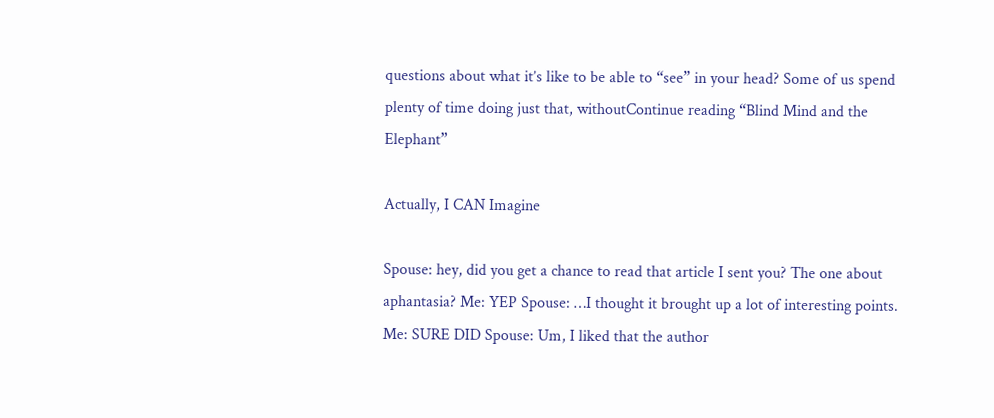questions about what it’s like to be able to “see” in your head? Some of us spend plenty of time doing just that, withoutContinue reading “Blind Mind and the Elephant”

Actually, I CAN Imagine

Spouse: hey, did you get a chance to read that article I sent you? The one about aphantasia? Me: YEP Spouse: …I thought it brought up a lot of interesting points. Me: SURE DID Spouse: Um, I liked that the author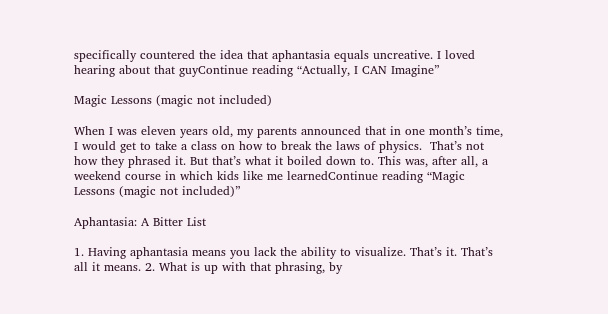specifically countered the idea that aphantasia equals uncreative. I loved hearing about that guyContinue reading “Actually, I CAN Imagine”

Magic Lessons (magic not included)

When I was eleven years old, my parents announced that in one month’s time, I would get to take a class on how to break the laws of physics.  That’s not how they phrased it. But that’s what it boiled down to. This was, after all, a weekend course in which kids like me learnedContinue reading “Magic Lessons (magic not included)”

Aphantasia: A Bitter List

1. Having aphantasia means you lack the ability to visualize. That’s it. That’s all it means. 2. What is up with that phrasing, by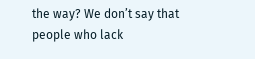the way? We don’t say that people who lack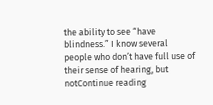the ability to see “have blindness.” I know several people who don’t have full use of their sense of hearing, but notContinue reading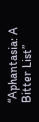“Aphantasia: A Bitter List”